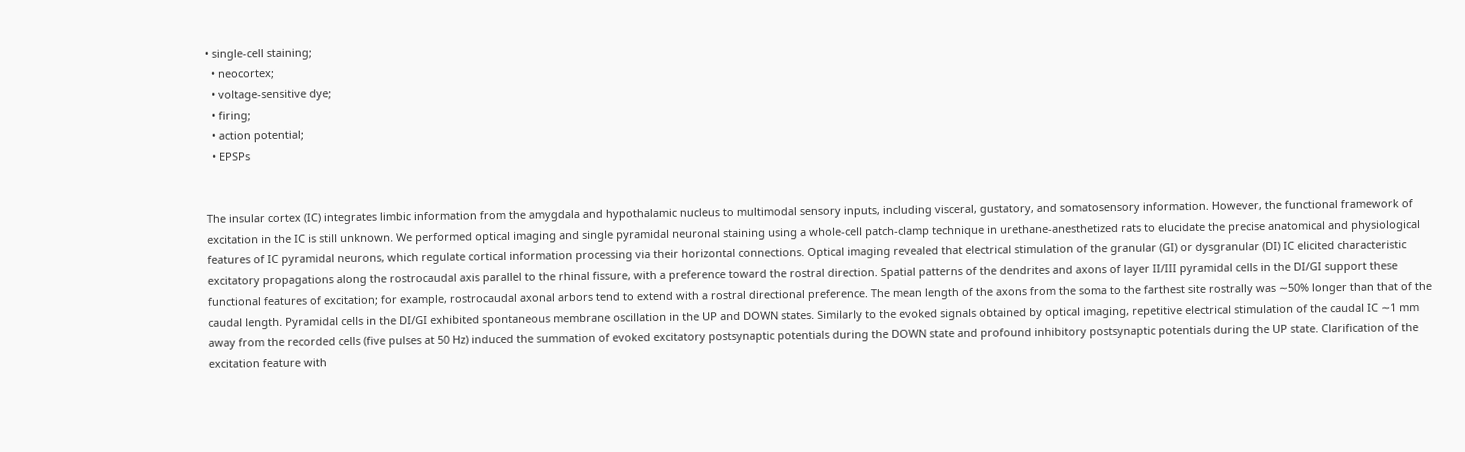• single-cell staining;
  • neocortex;
  • voltage-sensitive dye;
  • firing;
  • action potential;
  • EPSPs


The insular cortex (IC) integrates limbic information from the amygdala and hypothalamic nucleus to multimodal sensory inputs, including visceral, gustatory, and somatosensory information. However, the functional framework of excitation in the IC is still unknown. We performed optical imaging and single pyramidal neuronal staining using a whole-cell patch-clamp technique in urethane-anesthetized rats to elucidate the precise anatomical and physiological features of IC pyramidal neurons, which regulate cortical information processing via their horizontal connections. Optical imaging revealed that electrical stimulation of the granular (GI) or dysgranular (DI) IC elicited characteristic excitatory propagations along the rostrocaudal axis parallel to the rhinal fissure, with a preference toward the rostral direction. Spatial patterns of the dendrites and axons of layer II/III pyramidal cells in the DI/GI support these functional features of excitation; for example, rostrocaudal axonal arbors tend to extend with a rostral directional preference. The mean length of the axons from the soma to the farthest site rostrally was ∼50% longer than that of the caudal length. Pyramidal cells in the DI/GI exhibited spontaneous membrane oscillation in the UP and DOWN states. Similarly to the evoked signals obtained by optical imaging, repetitive electrical stimulation of the caudal IC ∼1 mm away from the recorded cells (five pulses at 50 Hz) induced the summation of evoked excitatory postsynaptic potentials during the DOWN state and profound inhibitory postsynaptic potentials during the UP state. Clarification of the excitation feature with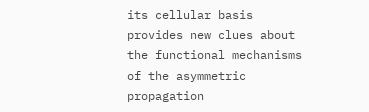its cellular basis provides new clues about the functional mechanisms of the asymmetric propagation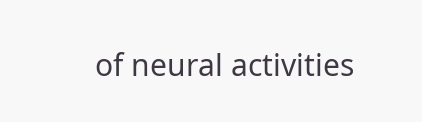of neural activities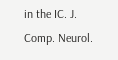in the IC. J. Comp. Neurol.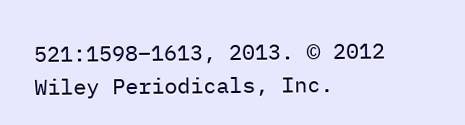521:1598–1613, 2013. © 2012 Wiley Periodicals, Inc.